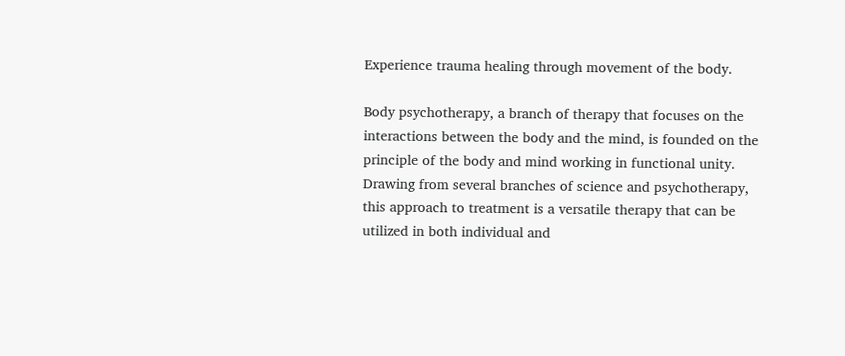Experience trauma healing through movement of the body.

Body psychotherapy, a branch of therapy that focuses on the interactions between the body and the mind, is founded on the principle of the body and mind working in functional unity. Drawing from several branches of science and psychotherapy, this approach to treatment is a versatile therapy that can be utilized in both individual and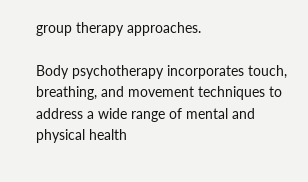group therapy approaches.

Body psychotherapy incorporates touch, breathing, and movement techniques to address a wide range of mental and physical health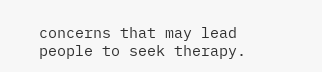concerns that may lead people to seek therapy.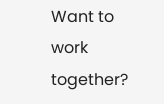Want to work together?